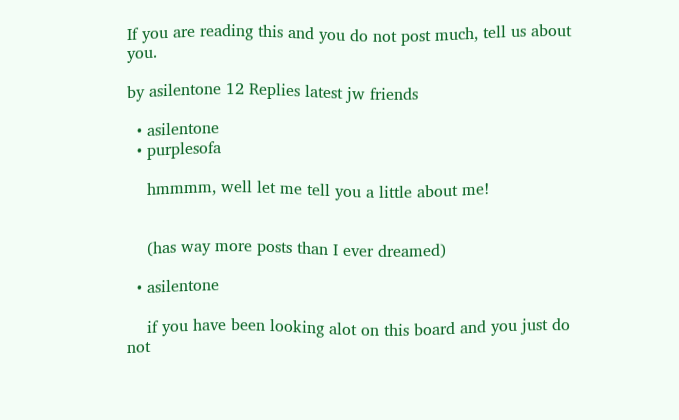If you are reading this and you do not post much, tell us about you.

by asilentone 12 Replies latest jw friends

  • asilentone
  • purplesofa

    hmmmm, well let me tell you a little about me!


    (has way more posts than I ever dreamed)

  • asilentone

    if you have been looking alot on this board and you just do not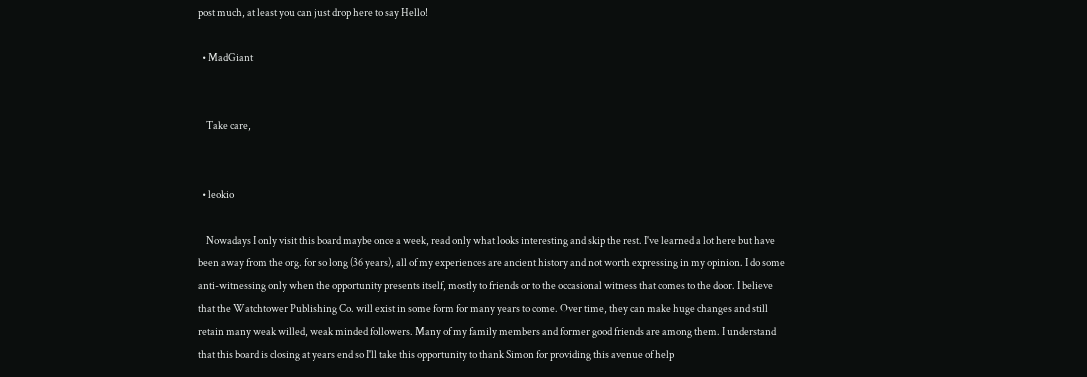post much, at least you can just drop here to say Hello!

  • MadGiant


    Take care,


  • leokio

    Nowadays I only visit this board maybe once a week, read only what looks interesting and skip the rest. I've learned a lot here but have been away from the org. for so long (36 years), all of my experiences are ancient history and not worth expressing in my opinion. I do some anti-witnessing only when the opportunity presents itself, mostly to friends or to the occasional witness that comes to the door. I believe that the Watchtower Publishing Co. will exist in some form for many years to come. Over time, they can make huge changes and still retain many weak willed, weak minded followers. Many of my family members and former good friends are among them. I understand that this board is closing at years end so I'll take this opportunity to thank Simon for providing this avenue of help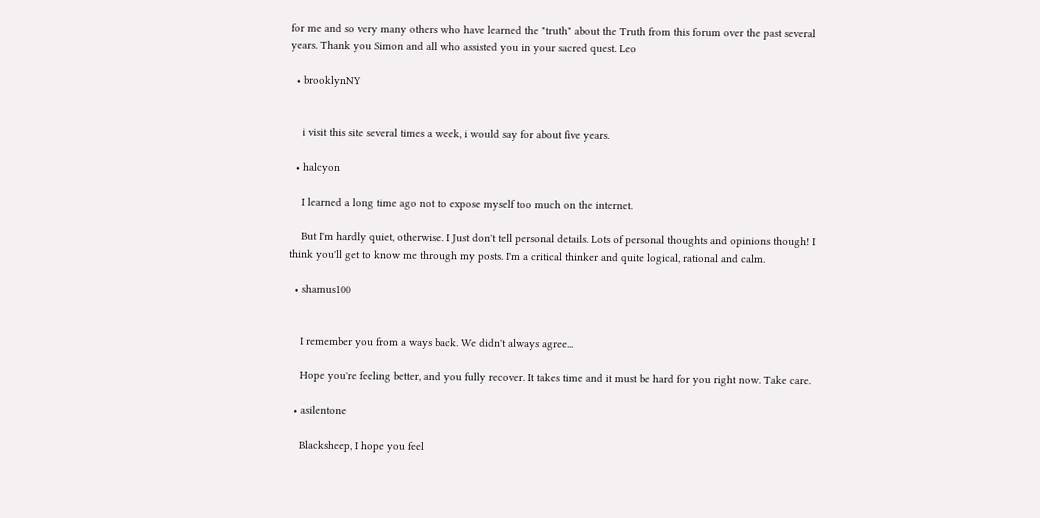for me and so very many others who have learned the "truth" about the Truth from this forum over the past several years. Thank you Simon and all who assisted you in your sacred quest. Leo

  • brooklynNY


    i visit this site several times a week, i would say for about five years.

  • halcyon

    I learned a long time ago not to expose myself too much on the internet.

    But I'm hardly quiet, otherwise. I Just don't tell personal details. Lots of personal thoughts and opinions though! I think you'll get to know me through my posts. I'm a critical thinker and quite logical, rational and calm.

  • shamus100


    I remember you from a ways back. We didn't always agree...

    Hope you're feeling better, and you fully recover. It takes time and it must be hard for you right now. Take care.

  • asilentone

    Blacksheep, I hope you feel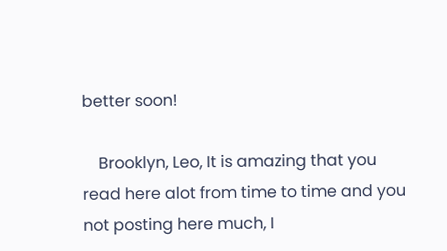better soon!

    Brooklyn, Leo, It is amazing that you read here alot from time to time and you not posting here much, I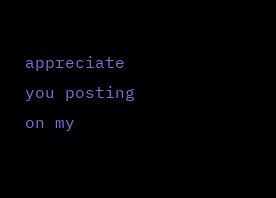appreciate you posting on my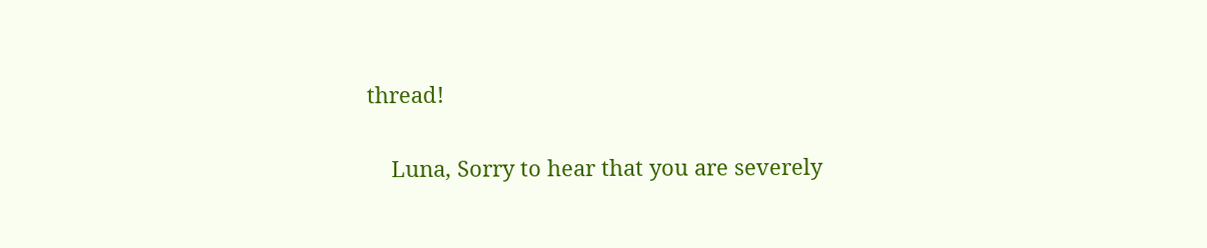thread!

    Luna, Sorry to hear that you are severely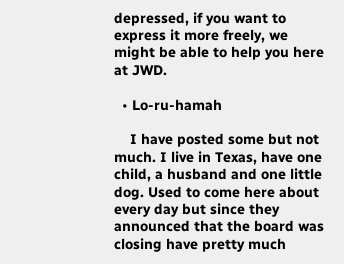depressed, if you want to express it more freely, we might be able to help you here at JWD.

  • Lo-ru-hamah

    I have posted some but not much. I live in Texas, have one child, a husband and one little dog. Used to come here about every day but since they announced that the board was closing have pretty much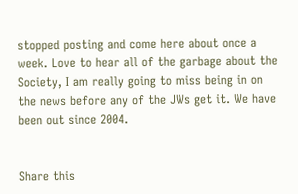stopped posting and come here about once a week. Love to hear all of the garbage about the Society, I am really going to miss being in on the news before any of the JWs get it. We have been out since 2004.


Share this